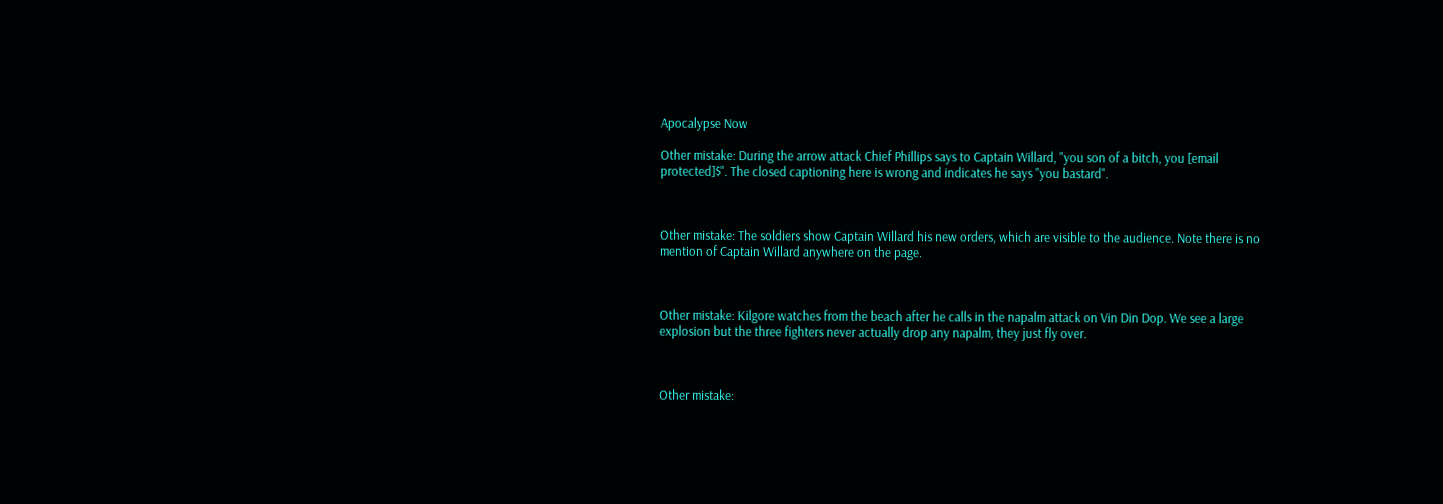Apocalypse Now

Other mistake: During the arrow attack Chief Phillips says to Captain Willard, "you son of a bitch, you [email protected]$". The closed captioning here is wrong and indicates he says "you bastard".



Other mistake: The soldiers show Captain Willard his new orders, which are visible to the audience. Note there is no mention of Captain Willard anywhere on the page.



Other mistake: Kilgore watches from the beach after he calls in the napalm attack on Vin Din Dop. We see a large explosion but the three fighters never actually drop any napalm, they just fly over.



Other mistake: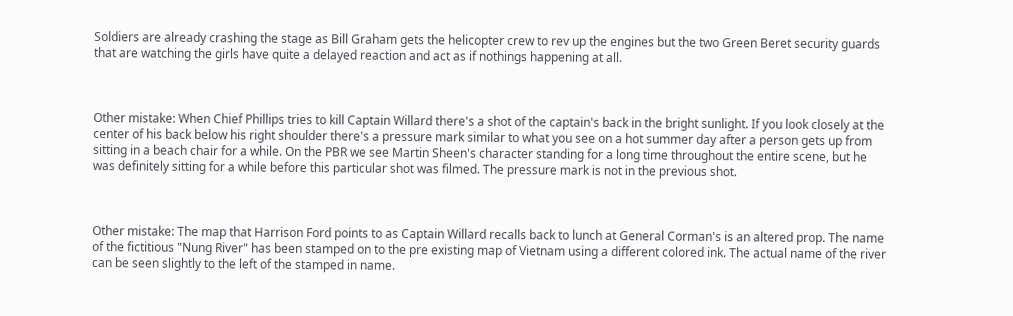Soldiers are already crashing the stage as Bill Graham gets the helicopter crew to rev up the engines but the two Green Beret security guards that are watching the girls have quite a delayed reaction and act as if nothings happening at all.



Other mistake: When Chief Phillips tries to kill Captain Willard there's a shot of the captain's back in the bright sunlight. If you look closely at the center of his back below his right shoulder there's a pressure mark similar to what you see on a hot summer day after a person gets up from sitting in a beach chair for a while. On the PBR we see Martin Sheen's character standing for a long time throughout the entire scene, but he was definitely sitting for a while before this particular shot was filmed. The pressure mark is not in the previous shot.



Other mistake: The map that Harrison Ford points to as Captain Willard recalls back to lunch at General Corman's is an altered prop. The name of the fictitious "Nung River" has been stamped on to the pre existing map of Vietnam using a different colored ink. The actual name of the river can be seen slightly to the left of the stamped in name.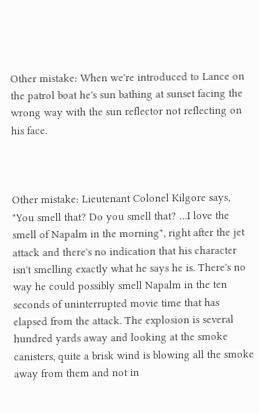Other mistake: When we're introduced to Lance on the patrol boat he's sun bathing at sunset facing the wrong way with the sun reflector not reflecting on his face.



Other mistake: Lieutenant Colonel Kilgore says, "You smell that? Do you smell that? …I love the smell of Napalm in the morning", right after the jet attack and there's no indication that his character isn't smelling exactly what he says he is. There's no way he could possibly smell Napalm in the ten seconds of uninterrupted movie time that has elapsed from the attack. The explosion is several hundred yards away and looking at the smoke canisters, quite a brisk wind is blowing all the smoke away from them and not in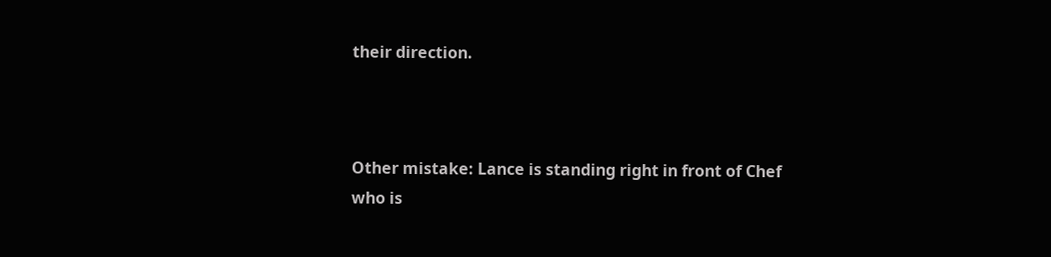their direction.



Other mistake: Lance is standing right in front of Chef who is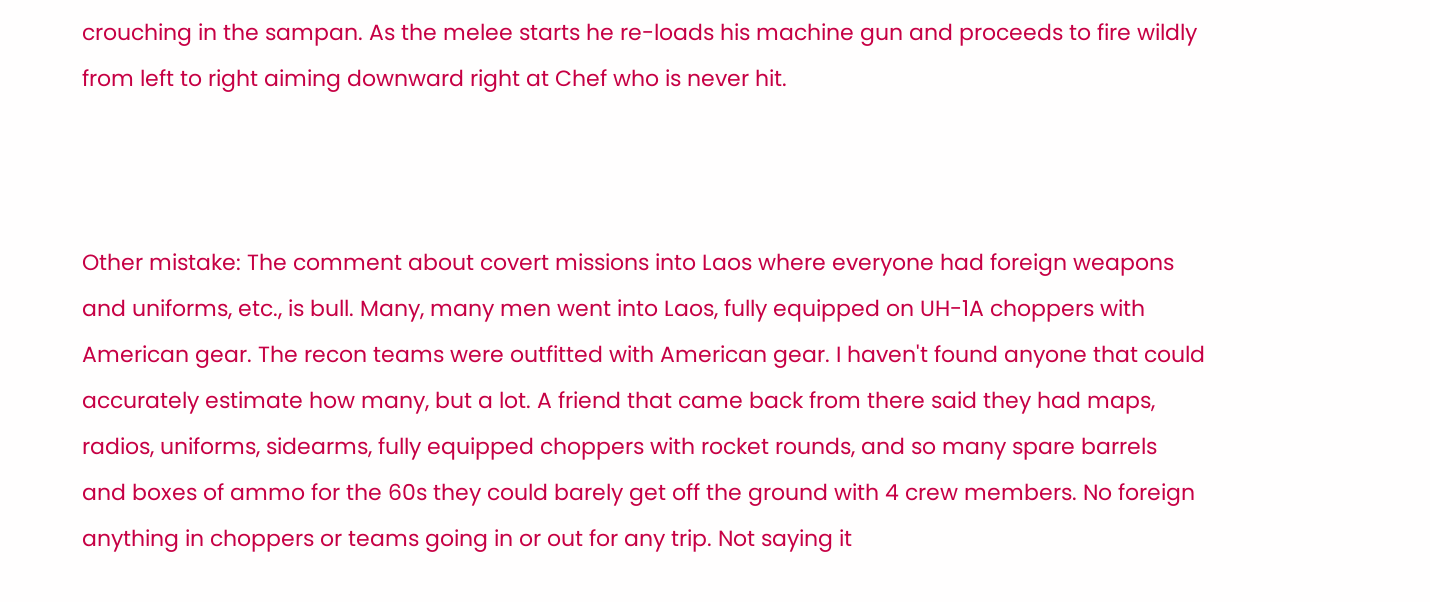crouching in the sampan. As the melee starts he re-loads his machine gun and proceeds to fire wildly from left to right aiming downward right at Chef who is never hit.



Other mistake: The comment about covert missions into Laos where everyone had foreign weapons and uniforms, etc., is bull. Many, many men went into Laos, fully equipped on UH-1A choppers with American gear. The recon teams were outfitted with American gear. I haven't found anyone that could accurately estimate how many, but a lot. A friend that came back from there said they had maps, radios, uniforms, sidearms, fully equipped choppers with rocket rounds, and so many spare barrels and boxes of ammo for the 60s they could barely get off the ground with 4 crew members. No foreign anything in choppers or teams going in or out for any trip. Not saying it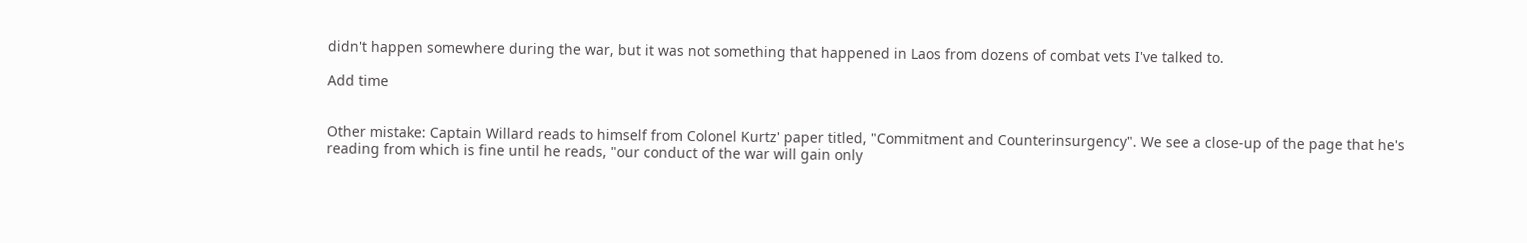didn't happen somewhere during the war, but it was not something that happened in Laos from dozens of combat vets I've talked to.

Add time


Other mistake: Captain Willard reads to himself from Colonel Kurtz' paper titled, "Commitment and Counterinsurgency". We see a close-up of the page that he's reading from which is fine until he reads, "our conduct of the war will gain only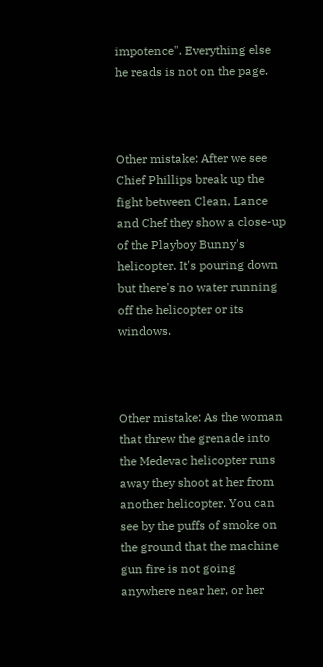impotence". Everything else he reads is not on the page.



Other mistake: After we see Chief Phillips break up the fight between Clean, Lance and Chef they show a close-up of the Playboy Bunny's helicopter. It's pouring down but there's no water running off the helicopter or its windows.



Other mistake: As the woman that threw the grenade into the Medevac helicopter runs away they shoot at her from another helicopter. You can see by the puffs of smoke on the ground that the machine gun fire is not going anywhere near her, or her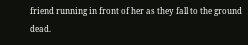friend running in front of her as they fall to the ground dead.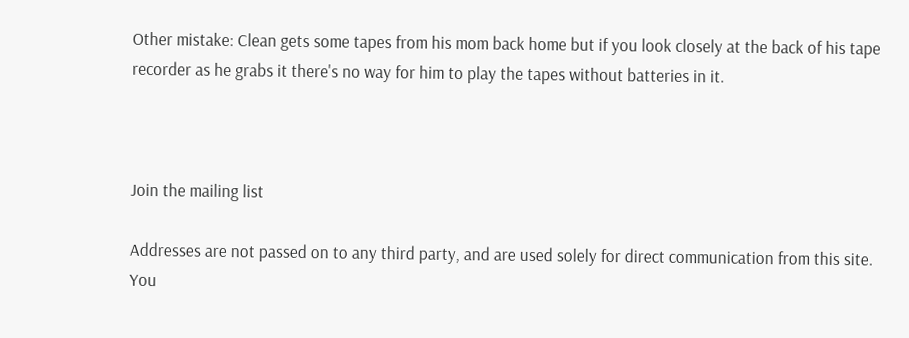Other mistake: Clean gets some tapes from his mom back home but if you look closely at the back of his tape recorder as he grabs it there's no way for him to play the tapes without batteries in it.



Join the mailing list

Addresses are not passed on to any third party, and are used solely for direct communication from this site. You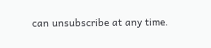can unsubscribe at any time.